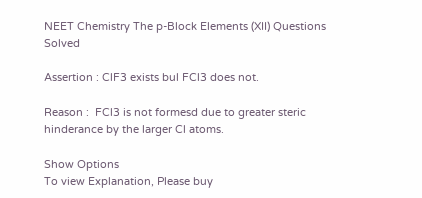NEET Chemistry The p-Block Elements (XII) Questions Solved

Assertion : ClF3 exists bul FCl3 does not.

Reason :  FCl3 is not formesd due to greater steric hinderance by the larger Cl atoms.

Show Options
To view Explanation, Please buy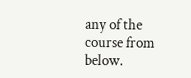any of the course from below.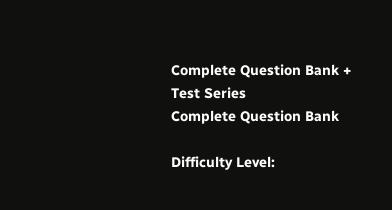Complete Question Bank + Test Series
Complete Question Bank

Difficulty Level: